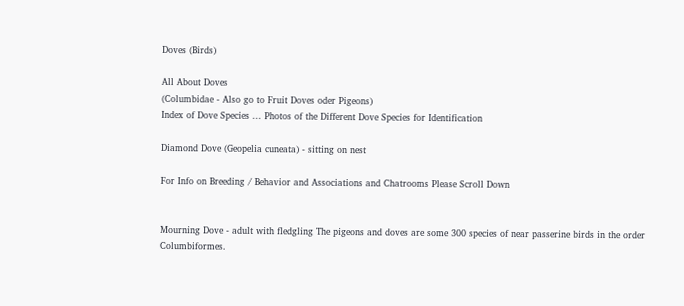Doves (Birds)

All About Doves
(Columbidae - Also go to Fruit Doves oder Pigeons)
Index of Dove Species ... Photos of the Different Dove Species for Identification

Diamond Dove (Geopelia cuneata) - sitting on nest

For Info on Breeding / Behavior and Associations and Chatrooms Please Scroll Down


Mourning Dove - adult with fledgling The pigeons and doves are some 300 species of near passerine birds in the order Columbiformes.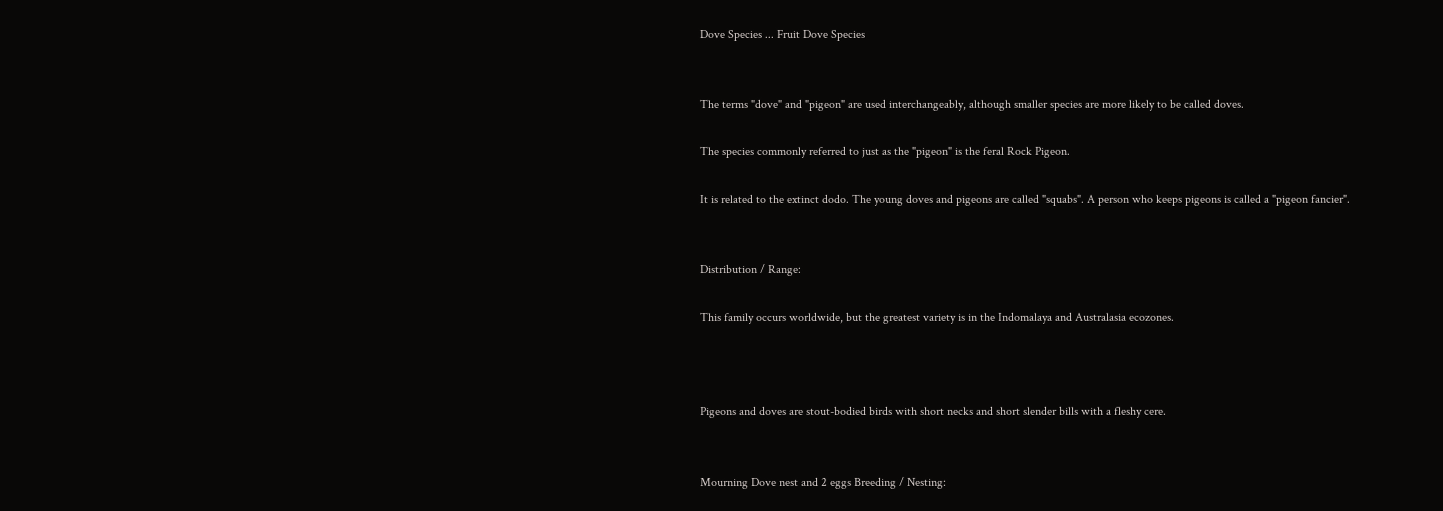Dove Species ... Fruit Dove Species


The terms "dove" and "pigeon" are used interchangeably, although smaller species are more likely to be called doves.

The species commonly referred to just as the "pigeon" is the feral Rock Pigeon.

It is related to the extinct dodo. The young doves and pigeons are called "squabs". A person who keeps pigeons is called a "pigeon fancier".


Distribution / Range:

This family occurs worldwide, but the greatest variety is in the Indomalaya and Australasia ecozones.



Pigeons and doves are stout-bodied birds with short necks and short slender bills with a fleshy cere.


Mourning Dove nest and 2 eggs Breeding / Nesting: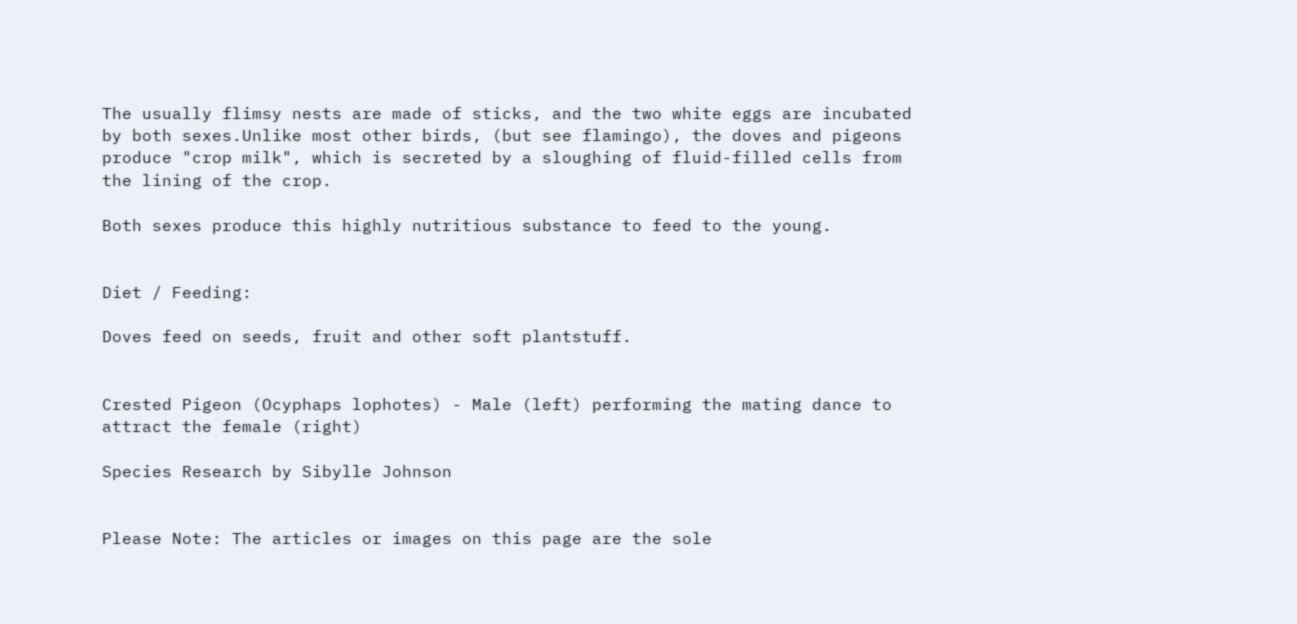The usually flimsy nests are made of sticks, and the two white eggs are incubated by both sexes.Unlike most other birds, (but see flamingo), the doves and pigeons produce "crop milk", which is secreted by a sloughing of fluid-filled cells from the lining of the crop.

Both sexes produce this highly nutritious substance to feed to the young.


Diet / Feeding:

Doves feed on seeds, fruit and other soft plantstuff.


Crested Pigeon (Ocyphaps lophotes) - Male (left) performing the mating dance to attract the female (right)

Species Research by Sibylle Johnson


Please Note: The articles or images on this page are the sole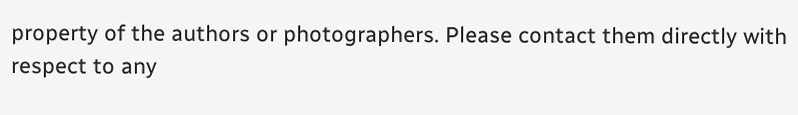property of the authors or photographers. Please contact them directly with respect to any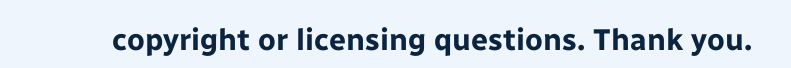copyright or licensing questions. Thank you.